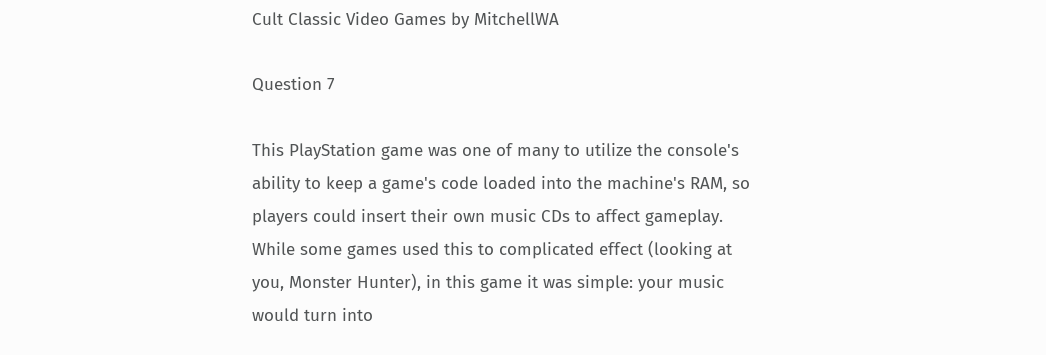Cult Classic Video Games by MitchellWA

Question 7

This PlayStation game was one of many to utilize the console's ability to keep a game's code loaded into the machine's RAM, so players could insert their own music CDs to affect gameplay. While some games used this to complicated effect (looking at you, Monster Hunter), in this game it was simple: your music would turn into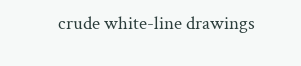crude white-line drawings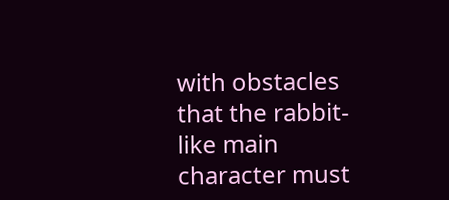with obstacles that the rabbit-like main character must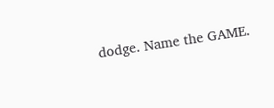dodge. Name the GAME.